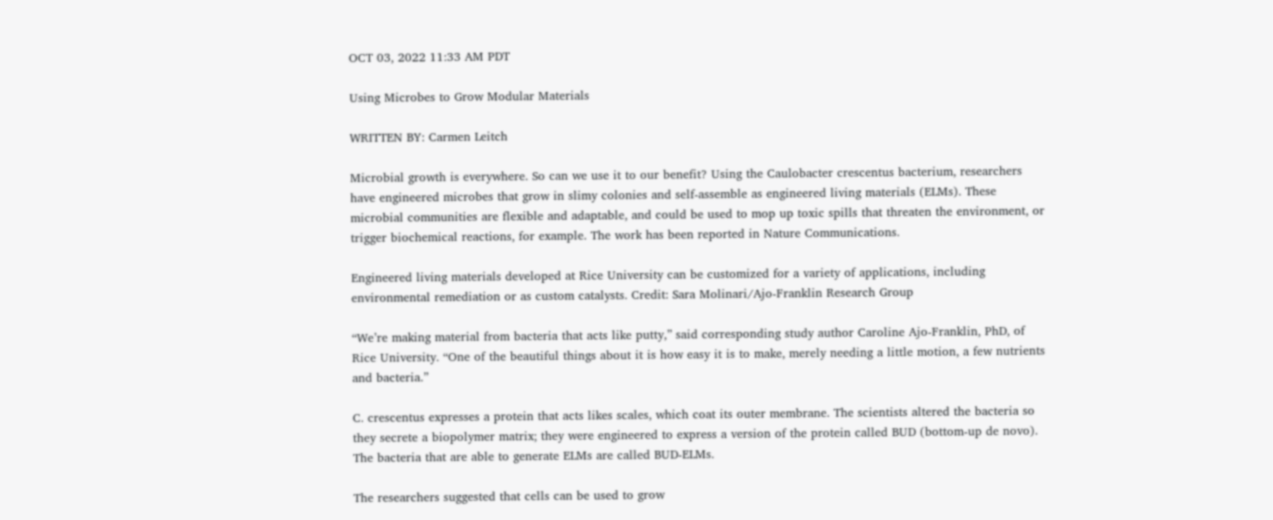OCT 03, 2022 11:33 AM PDT

Using Microbes to Grow Modular Materials

WRITTEN BY: Carmen Leitch

Microbial growth is everywhere. So can we use it to our benefit? Using the Caulobacter crescentus bacterium, researchers have engineered microbes that grow in slimy colonies and self-assemble as engineered living materials (ELMs). These microbial communities are flexible and adaptable, and could be used to mop up toxic spills that threaten the environment, or trigger biochemical reactions, for example. The work has been reported in Nature Communications.

Engineered living materials developed at Rice University can be customized for a variety of applications, including environmental remediation or as custom catalysts. Credit: Sara Molinari/Ajo-Franklin Research Group

“We’re making material from bacteria that acts like putty,” said corresponding study author Caroline Ajo-Franklin, PhD, of Rice University. “One of the beautiful things about it is how easy it is to make, merely needing a little motion, a few nutrients and bacteria.”

C. crescentus expresses a protein that acts likes scales, which coat its outer membrane. The scientists altered the bacteria so they secrete a biopolymer matrix; they were engineered to express a version of the protein called BUD (bottom-up de novo). The bacteria that are able to generate ELMs are called BUD-ELMs.

The researchers suggested that cells can be used to grow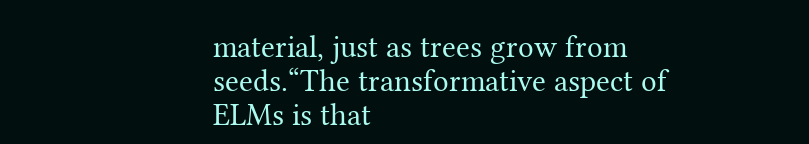material, just as trees grow from seeds.“The transformative aspect of ELMs is that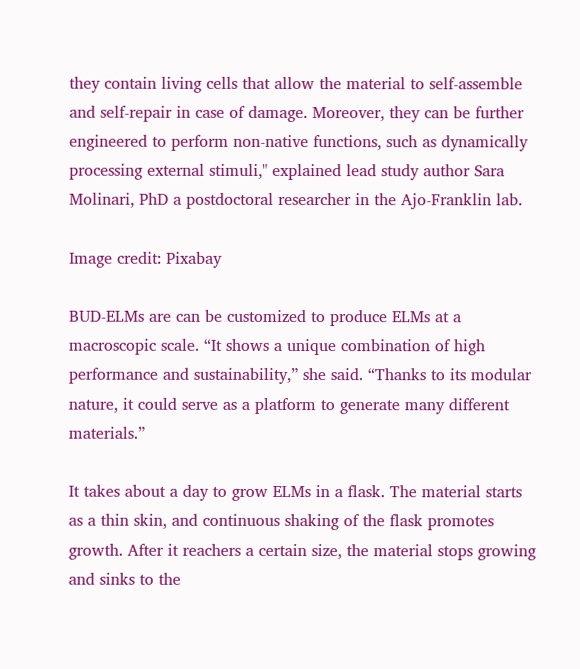they contain living cells that allow the material to self-assemble and self-repair in case of damage. Moreover, they can be further engineered to perform non-native functions, such as dynamically processing external stimuli," explained lead study author Sara Molinari, PhD a postdoctoral researcher in the Ajo-Franklin lab.

Image credit: Pixabay

BUD-ELMs are can be customized to produce ELMs at a macroscopic scale. “It shows a unique combination of high performance and sustainability,” she said. “Thanks to its modular nature, it could serve as a platform to generate many different materials.”

It takes about a day to grow ELMs in a flask. The material starts as a thin skin, and continuous shaking of the flask promotes growth. After it reachers a certain size, the material stops growing and sinks to the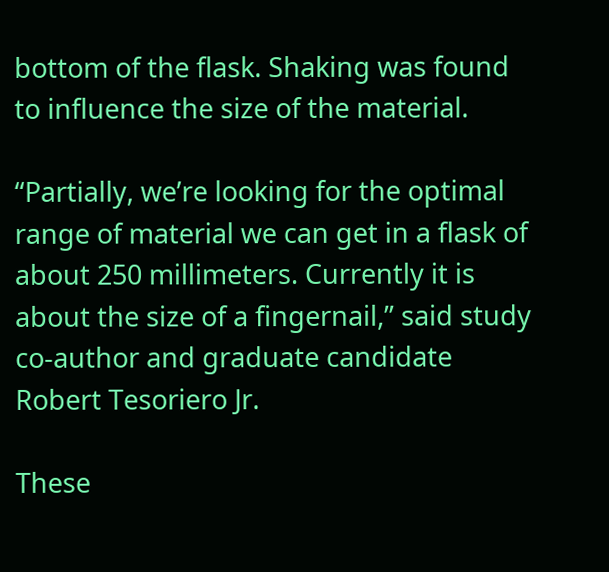bottom of the flask. Shaking was found to influence the size of the material.

“Partially, we’re looking for the optimal range of material we can get in a flask of about 250 millimeters. Currently it is about the size of a fingernail,” said study co-author and graduate candidate Robert Tesoriero Jr.

These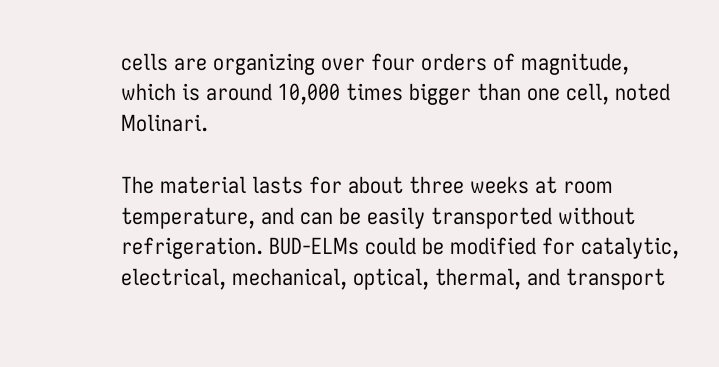cells are organizing over four orders of magnitude, which is around 10,000 times bigger than one cell, noted Molinari.

The material lasts for about three weeks at room temperature, and can be easily transported without refrigeration. BUD-ELMs could be modified for catalytic, electrical, mechanical, optical, thermal, and transport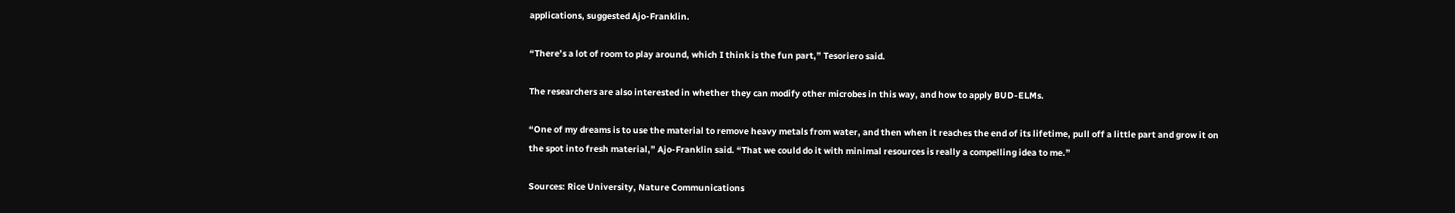applications, suggested Ajo-Franklin.

“There’s a lot of room to play around, which I think is the fun part,” Tesoriero said.

The researchers are also interested in whether they can modify other microbes in this way, and how to apply BUD-ELMs.

“One of my dreams is to use the material to remove heavy metals from water, and then when it reaches the end of its lifetime, pull off a little part and grow it on the spot into fresh material,” Ajo-Franklin said. “That we could do it with minimal resources is really a compelling idea to me.”

Sources: Rice University, Nature Communications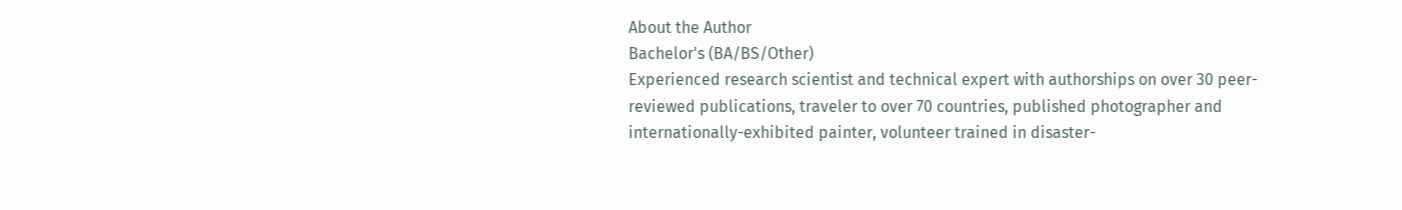About the Author
Bachelor's (BA/BS/Other)
Experienced research scientist and technical expert with authorships on over 30 peer-reviewed publications, traveler to over 70 countries, published photographer and internationally-exhibited painter, volunteer trained in disaster-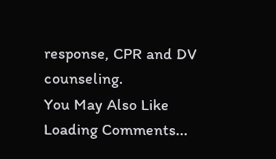response, CPR and DV counseling.
You May Also Like
Loading Comments...